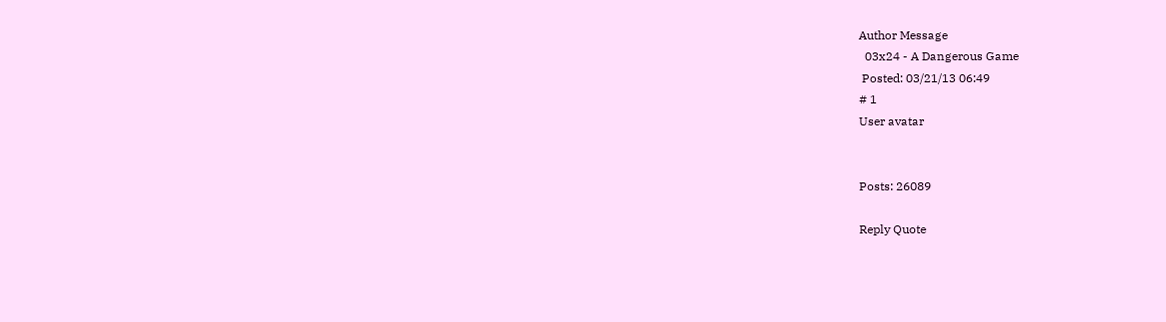Author Message
  03x24 - A Dangerous Game
 Posted: 03/21/13 06:49
# 1
User avatar


Posts: 26089

Reply Quote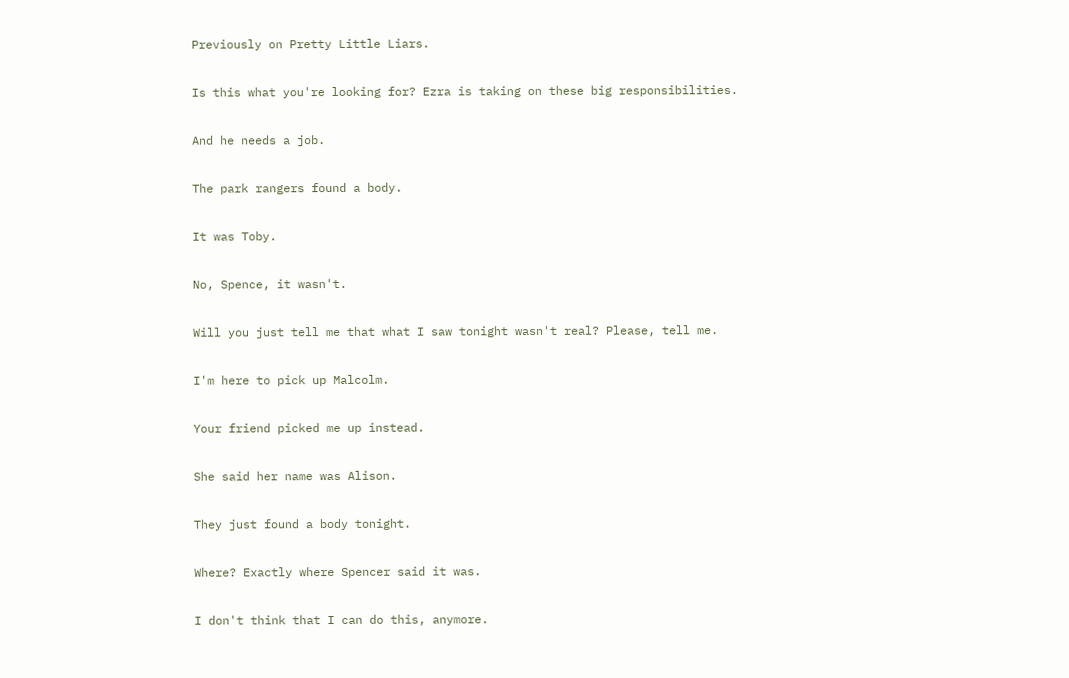Previously on Pretty Little Liars.

Is this what you're looking for? Ezra is taking on these big responsibilities.

And he needs a job.

The park rangers found a body.

It was Toby.

No, Spence, it wasn't.

Will you just tell me that what I saw tonight wasn't real? Please, tell me.

I'm here to pick up Malcolm.

Your friend picked me up instead.

She said her name was Alison.

They just found a body tonight.

Where? Exactly where Spencer said it was.

I don't think that I can do this, anymore.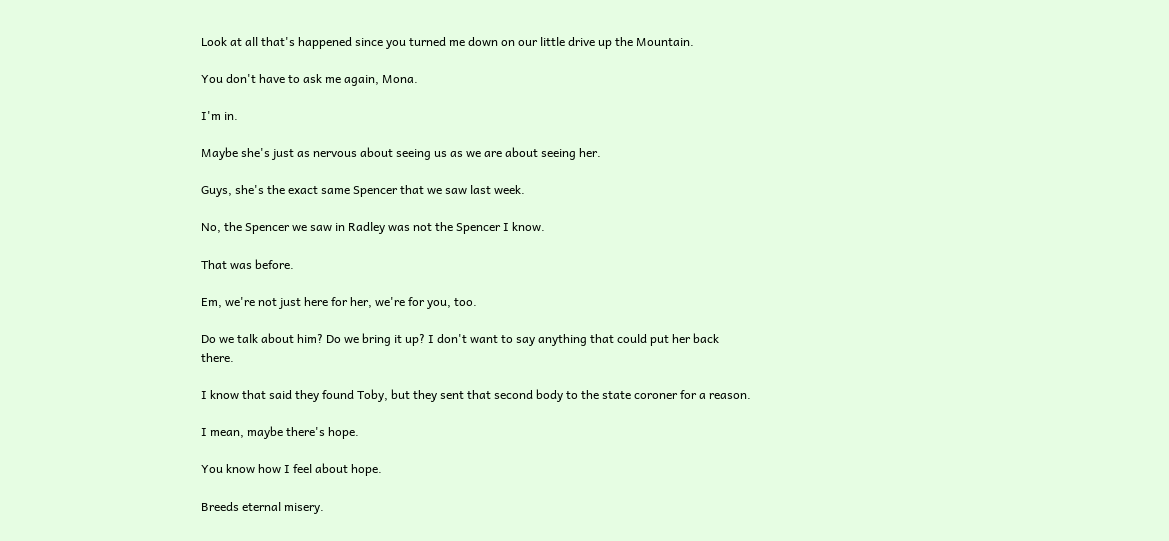Look at all that's happened since you turned me down on our little drive up the Mountain.

You don't have to ask me again, Mona.

I'm in.

Maybe she's just as nervous about seeing us as we are about seeing her.

Guys, she's the exact same Spencer that we saw last week.

No, the Spencer we saw in Radley was not the Spencer I know.

That was before.

Em, we're not just here for her, we're for you, too.

Do we talk about him? Do we bring it up? I don't want to say anything that could put her back there.

I know that said they found Toby, but they sent that second body to the state coroner for a reason.

I mean, maybe there's hope.

You know how I feel about hope.

Breeds eternal misery.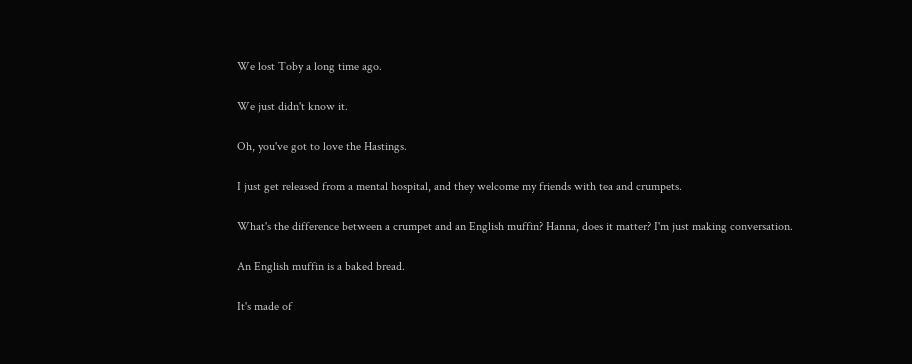We lost Toby a long time ago.

We just didn't know it.

Oh, you've got to love the Hastings.

I just get released from a mental hospital, and they welcome my friends with tea and crumpets.

What's the difference between a crumpet and an English muffin? Hanna, does it matter? I'm just making conversation.

An English muffin is a baked bread.

It's made of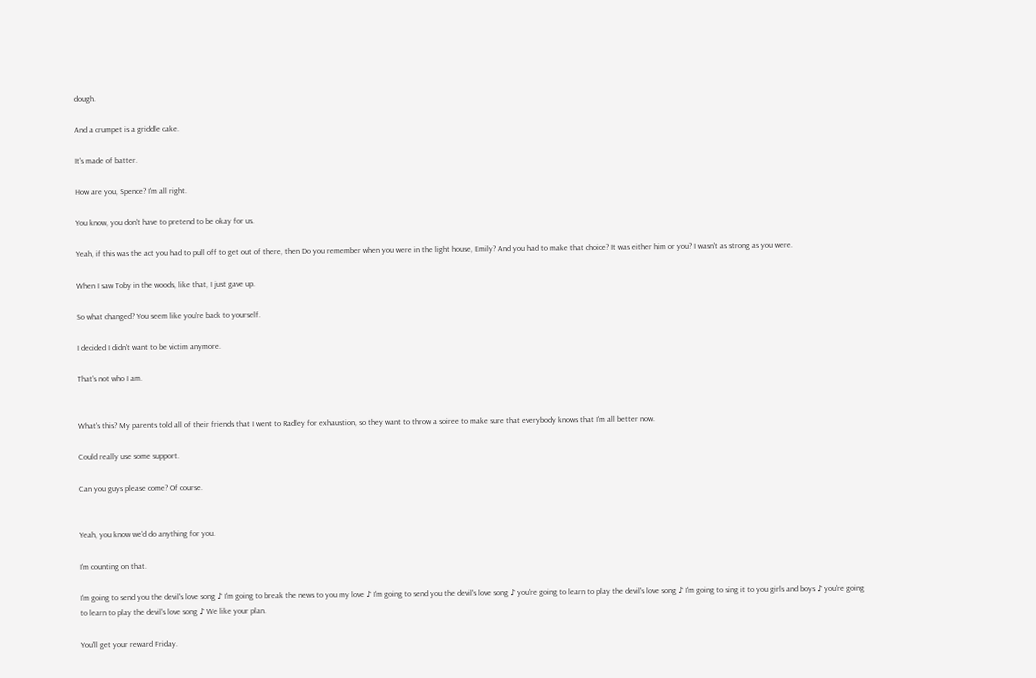dough.

And a crumpet is a griddle cake.

It's made of batter.

How are you, Spence? I'm all right.

You know, you don't have to pretend to be okay for us.

Yeah, if this was the act you had to pull off to get out of there, then Do you remember when you were in the light house, Emily? And you had to make that choice? It was either him or you? I wasn't as strong as you were.

When I saw Toby in the woods, like that, I just gave up.

So what changed? You seem like you're back to yourself.

I decided I didn't want to be victim anymore.

That's not who I am.


What's this? My parents told all of their friends that I went to Radley for exhaustion, so they want to throw a soiree to make sure that everybody knows that I'm all better now.

Could really use some support.

Can you guys please come? Of course.


Yeah, you know we'd do anything for you.

I'm counting on that.

I'm going to send you the devil's love song ♪ I'm going to break the news to you my love ♪ I'm going to send you the devil's love song ♪ you're going to learn to play the devil's love song ♪ I'm going to sing it to you girls and boys ♪ you're going to learn to play the devil's love song ♪ We like your plan.

You'll get your reward Friday.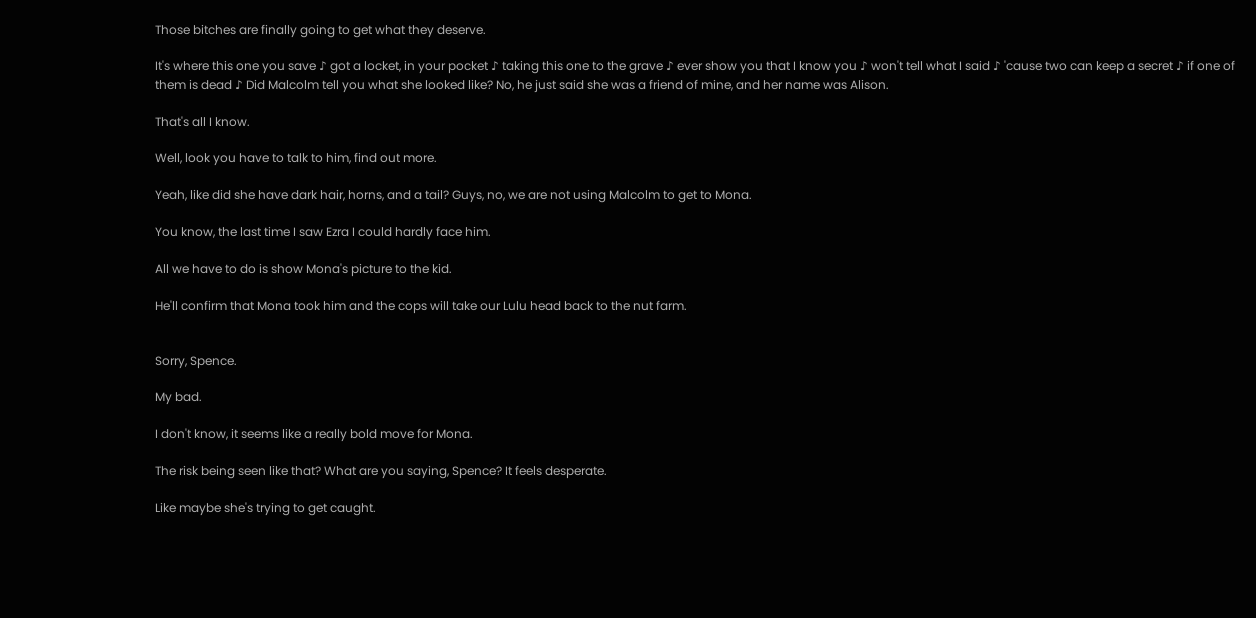Those bitches are finally going to get what they deserve.

It's where this one you save ♪ got a locket, in your pocket ♪ taking this one to the grave ♪ ever show you that I know you ♪ won't tell what I said ♪ 'cause two can keep a secret ♪ if one of them is dead ♪ Did Malcolm tell you what she looked like? No, he just said she was a friend of mine, and her name was Alison.

That's all I know.

Well, look you have to talk to him, find out more.

Yeah, like did she have dark hair, horns, and a tail? Guys, no, we are not using Malcolm to get to Mona.

You know, the last time I saw Ezra I could hardly face him.

All we have to do is show Mona's picture to the kid.

He'll confirm that Mona took him and the cops will take our Lulu head back to the nut farm.


Sorry, Spence.

My bad.

I don't know, it seems like a really bold move for Mona.

The risk being seen like that? What are you saying, Spence? It feels desperate.

Like maybe she's trying to get caught.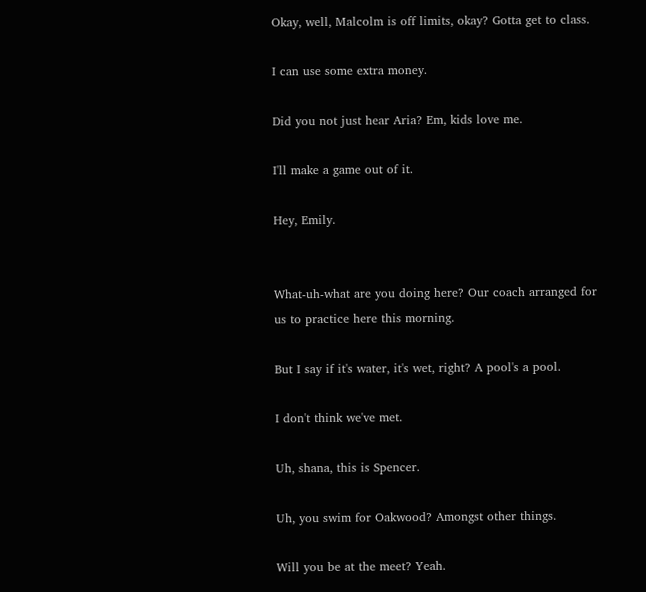Okay, well, Malcolm is off limits, okay? Gotta get to class.

I can use some extra money.

Did you not just hear Aria? Em, kids love me.

I'll make a game out of it.

Hey, Emily.


What-uh-what are you doing here? Our coach arranged for us to practice here this morning.

But I say if it's water, it's wet, right? A pool's a pool.

I don't think we've met.

Uh, shana, this is Spencer.

Uh, you swim for Oakwood? Amongst other things.

Will you be at the meet? Yeah.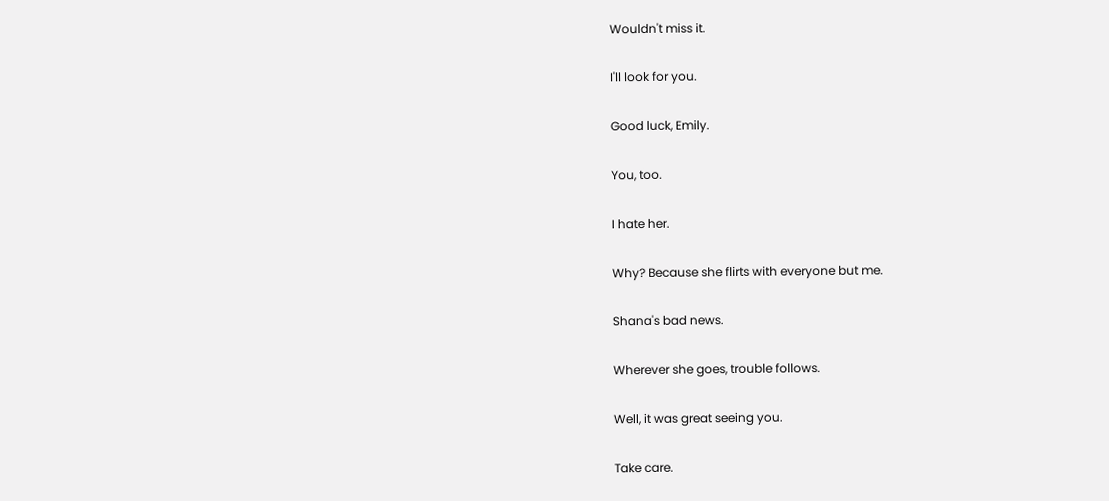Wouldn't miss it.

I'll look for you.

Good luck, Emily.

You, too.

I hate her.

Why? Because she flirts with everyone but me.

Shana's bad news.

Wherever she goes, trouble follows.

Well, it was great seeing you.

Take care.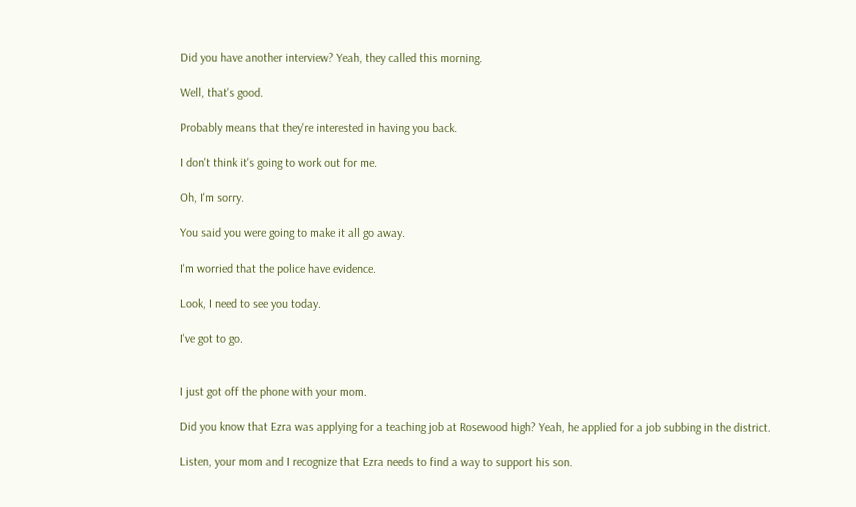Did you have another interview? Yeah, they called this morning.

Well, that's good.

Probably means that they're interested in having you back.

I don't think it's going to work out for me.

Oh, I'm sorry.

You said you were going to make it all go away.

I'm worried that the police have evidence.

Look, I need to see you today.

I've got to go.


I just got off the phone with your mom.

Did you know that Ezra was applying for a teaching job at Rosewood high? Yeah, he applied for a job subbing in the district.

Listen, your mom and I recognize that Ezra needs to find a way to support his son.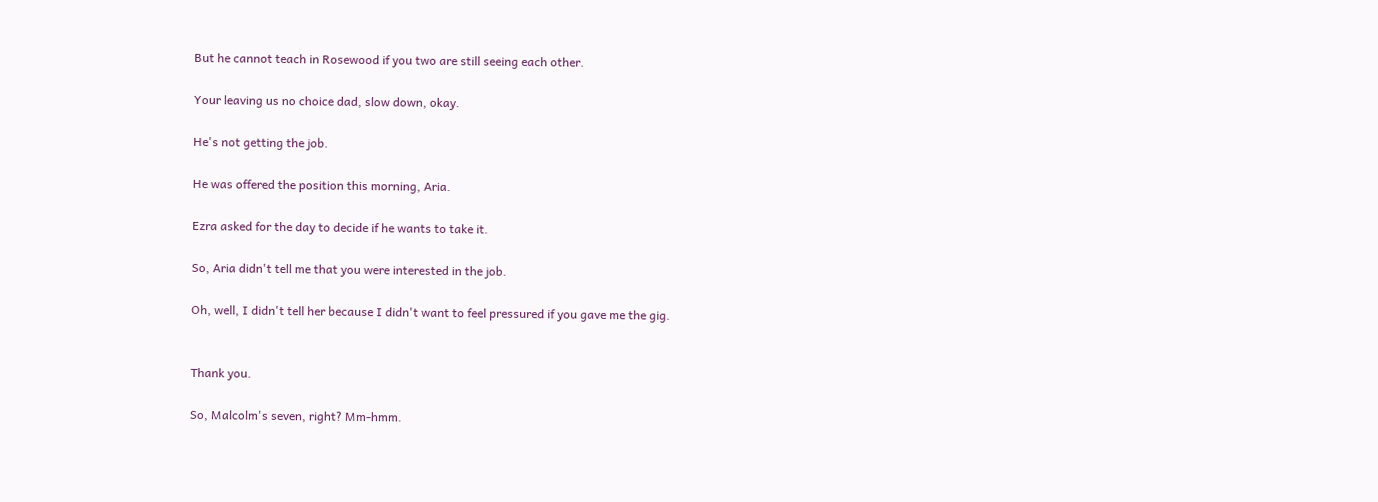But he cannot teach in Rosewood if you two are still seeing each other.

Your leaving us no choice dad, slow down, okay.

He's not getting the job.

He was offered the position this morning, Aria.

Ezra asked for the day to decide if he wants to take it.

So, Aria didn't tell me that you were interested in the job.

Oh, well, I didn't tell her because I didn't want to feel pressured if you gave me the gig.


Thank you.

So, Malcolm's seven, right? Mm-hmm.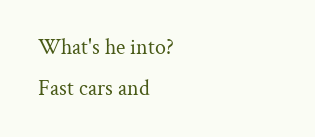What's he into? Fast cars and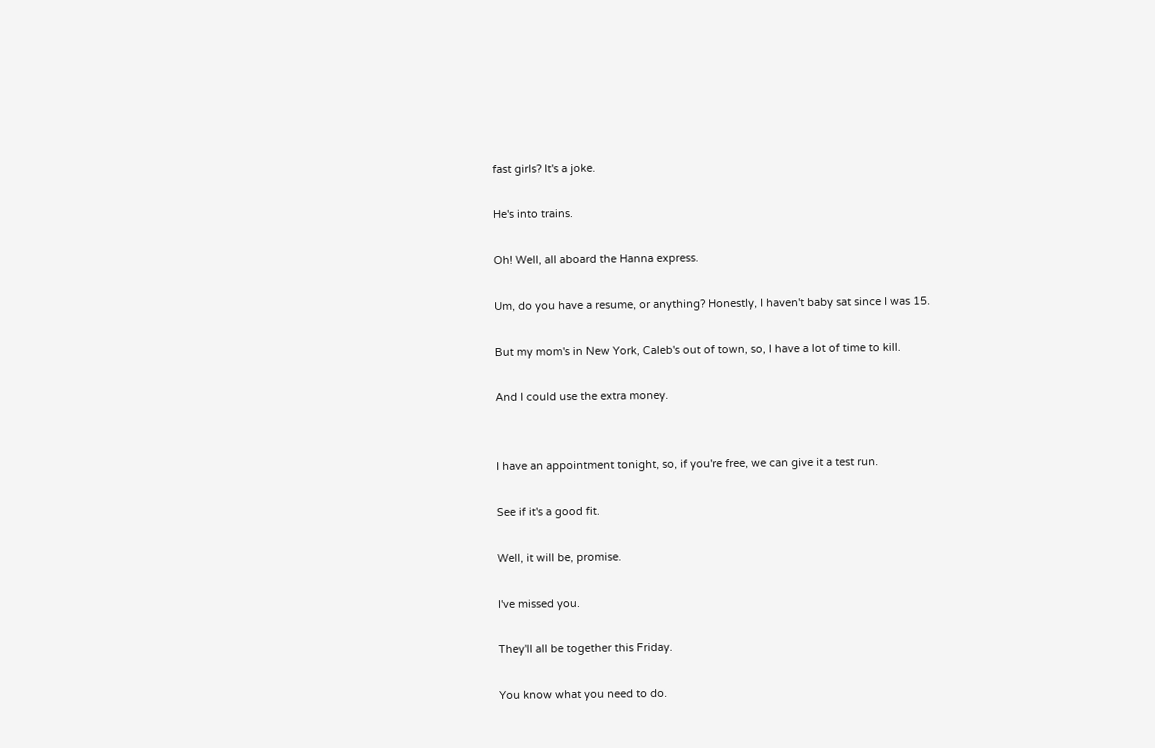fast girls? It's a joke.

He's into trains.

Oh! Well, all aboard the Hanna express.

Um, do you have a resume, or anything? Honestly, I haven't baby sat since I was 15.

But my mom's in New York, Caleb's out of town, so, I have a lot of time to kill.

And I could use the extra money.


I have an appointment tonight, so, if you're free, we can give it a test run.

See if it's a good fit.

Well, it will be, promise.

I've missed you.

They'll all be together this Friday.

You know what you need to do.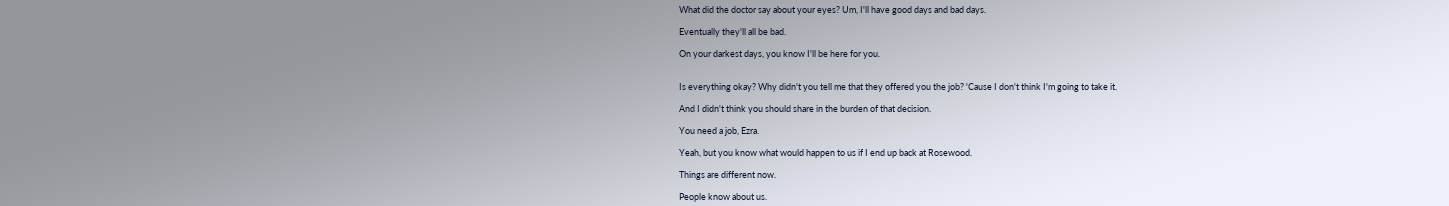What did the doctor say about your eyes? Um, I'll have good days and bad days.

Eventually they'll all be bad.

On your darkest days, you know I'll be here for you.


Is everything okay? Why didn't you tell me that they offered you the job? 'Cause I don't think I'm going to take it.

And I didn't think you should share in the burden of that decision.

You need a job, Ezra.

Yeah, but you know what would happen to us if I end up back at Rosewood.

Things are different now.

People know about us.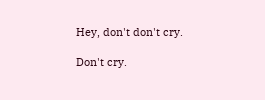Hey, don't don't cry.

Don't cry.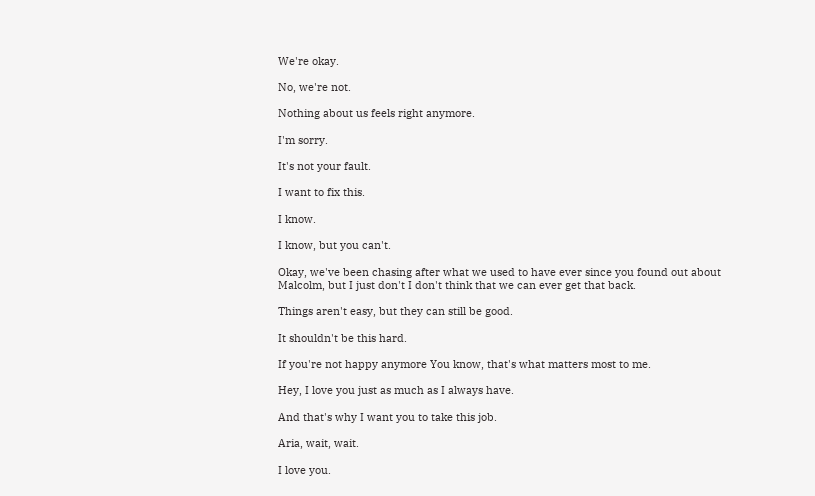We're okay.

No, we're not.

Nothing about us feels right anymore.

I'm sorry.

It's not your fault.

I want to fix this.

I know.

I know, but you can't.

Okay, we've been chasing after what we used to have ever since you found out about Malcolm, but I just don't I don't think that we can ever get that back.

Things aren't easy, but they can still be good.

It shouldn't be this hard.

If you're not happy anymore You know, that's what matters most to me.

Hey, I love you just as much as I always have.

And that's why I want you to take this job.

Aria, wait, wait.

I love you.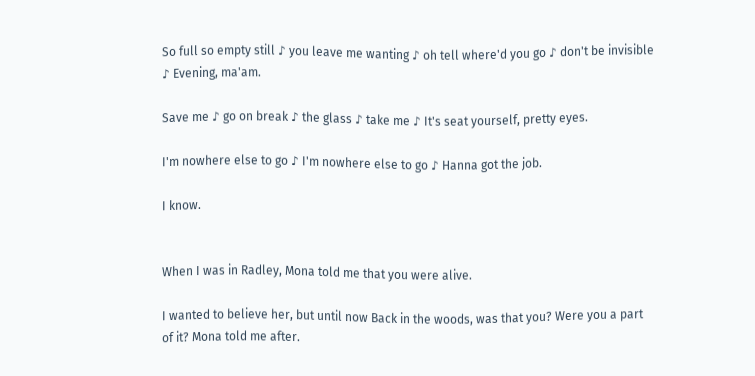So full so empty still ♪ you leave me wanting ♪ oh tell where'd you go ♪ don't be invisible ♪ Evening, ma'am.

Save me ♪ go on break ♪ the glass ♪ take me ♪ It's seat yourself, pretty eyes.

I'm nowhere else to go ♪ I'm nowhere else to go ♪ Hanna got the job.

I know.


When I was in Radley, Mona told me that you were alive.

I wanted to believe her, but until now Back in the woods, was that you? Were you a part of it? Mona told me after.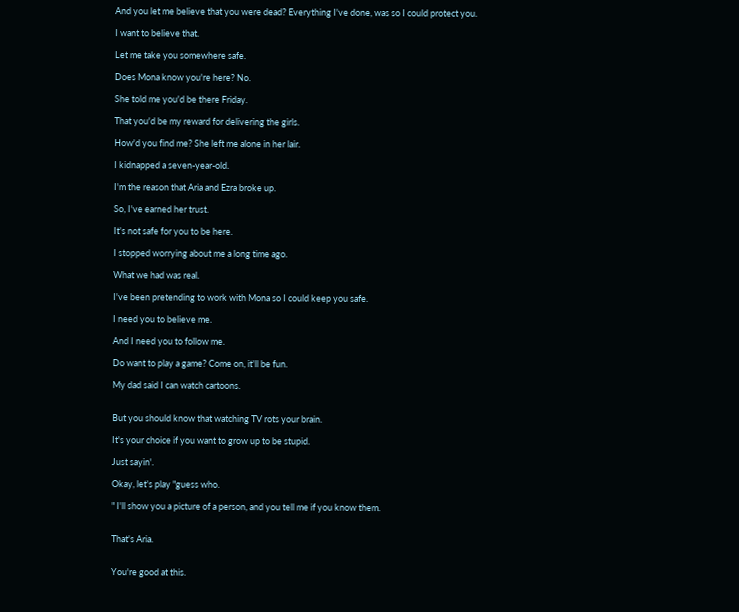And you let me believe that you were dead? Everything I've done, was so I could protect you.

I want to believe that.

Let me take you somewhere safe.

Does Mona know you're here? No.

She told me you'd be there Friday.

That you'd be my reward for delivering the girls.

How'd you find me? She left me alone in her lair.

I kidnapped a seven-year-old.

I'm the reason that Aria and Ezra broke up.

So, I've earned her trust.

It's not safe for you to be here.

I stopped worrying about me a long time ago.

What we had was real.

I've been pretending to work with Mona so I could keep you safe.

I need you to believe me.

And I need you to follow me.

Do want to play a game? Come on, it'll be fun.

My dad said I can watch cartoons.


But you should know that watching TV rots your brain.

It's your choice if you want to grow up to be stupid.

Just sayin'.

Okay, let's play "guess who.

" I'll show you a picture of a person, and you tell me if you know them.


That's Aria.


You're good at this.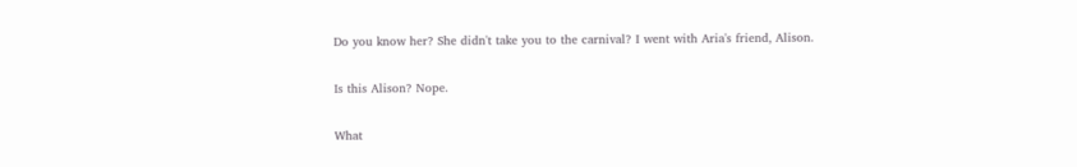Do you know her? She didn't take you to the carnival? I went with Aria's friend, Alison.

Is this Alison? Nope.

What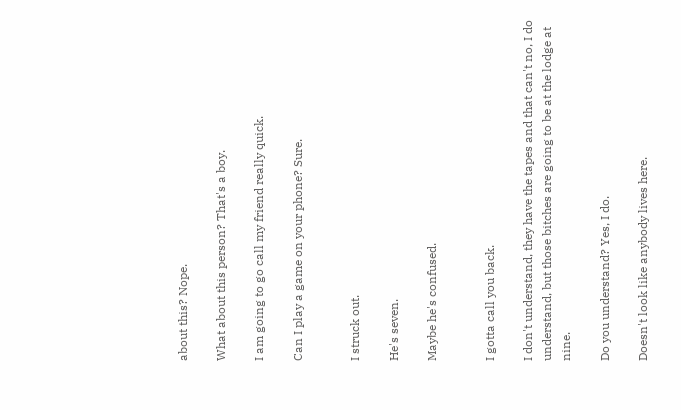about this? Nope.

What about this person? That's a boy.

I am going to go call my friend really quick.

Can I play a game on your phone? Sure.


I struck out.

He's seven.

Maybe he's confused.


I gotta call you back.

I don't understand, they have the tapes and that can't no, I do understand, but those bitches are going to be at the lodge at nine.

Do you understand? Yes, I do.

Doesn't look like anybody lives here.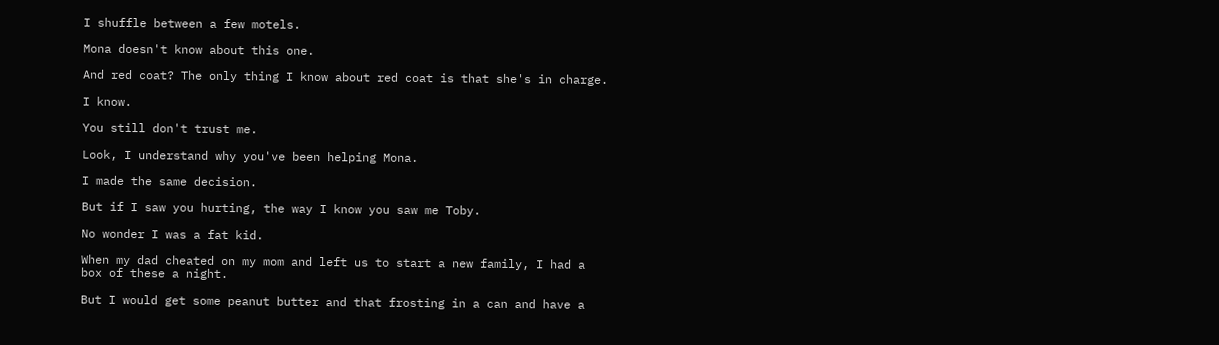I shuffle between a few motels.

Mona doesn't know about this one.

And red coat? The only thing I know about red coat is that she's in charge.

I know.

You still don't trust me.

Look, I understand why you've been helping Mona.

I made the same decision.

But if I saw you hurting, the way I know you saw me Toby.

No wonder I was a fat kid.

When my dad cheated on my mom and left us to start a new family, I had a box of these a night.

But I would get some peanut butter and that frosting in a can and have a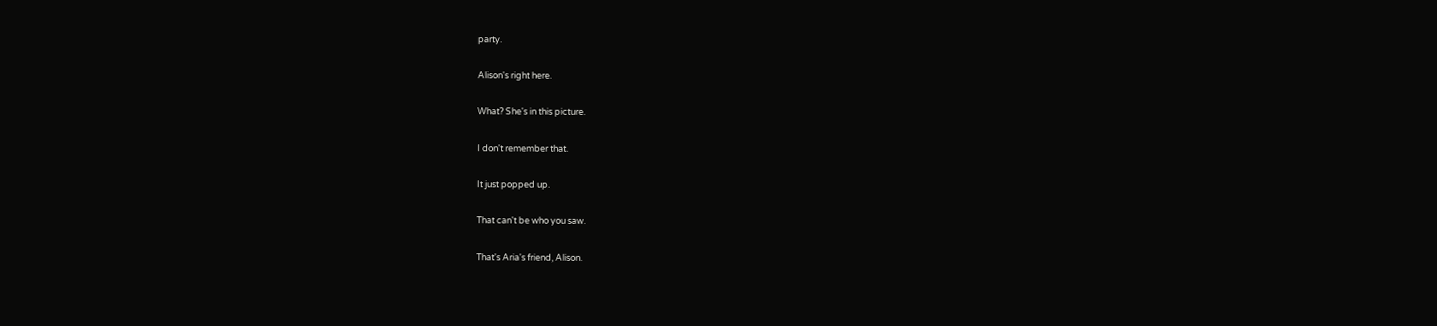party.

Alison's right here.

What? She's in this picture.

I don't remember that.

It just popped up.

That can't be who you saw.

That's Aria's friend, Alison.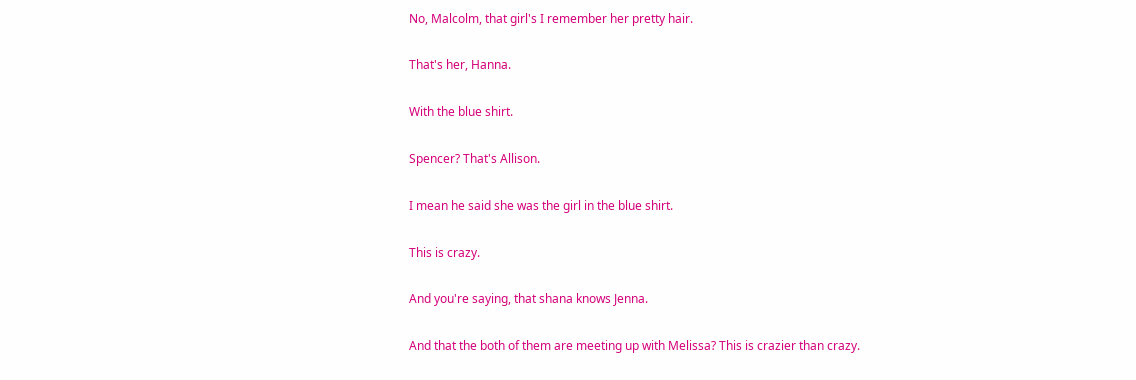No, Malcolm, that girl's I remember her pretty hair.

That's her, Hanna.

With the blue shirt.

Spencer? That's Allison.

I mean he said she was the girl in the blue shirt.

This is crazy.

And you're saying, that shana knows Jenna.

And that the both of them are meeting up with Melissa? This is crazier than crazy.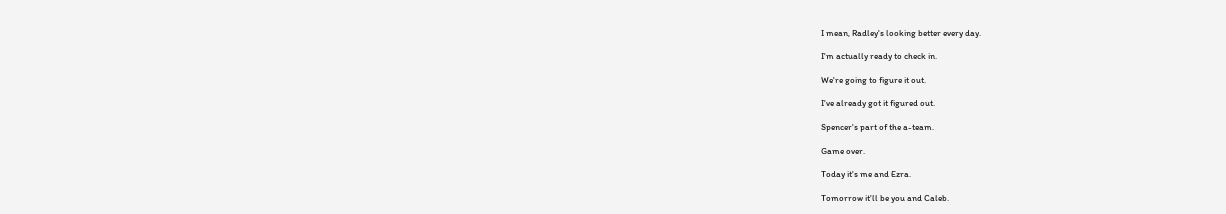I mean, Radley's looking better every day.

I'm actually ready to check in.

We're going to figure it out.

I've already got it figured out.

Spencer's part of the a-team.

Game over.

Today it's me and Ezra.

Tomorrow it'll be you and Caleb.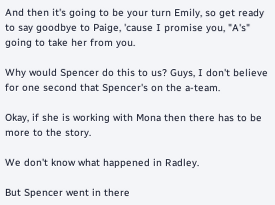And then it's going to be your turn Emily, so get ready to say goodbye to Paige, 'cause I promise you, "A's" going to take her from you.

Why would Spencer do this to us? Guys, I don't believe for one second that Spencer's on the a-team.

Okay, if she is working with Mona then there has to be more to the story.

We don't know what happened in Radley.

But Spencer went in there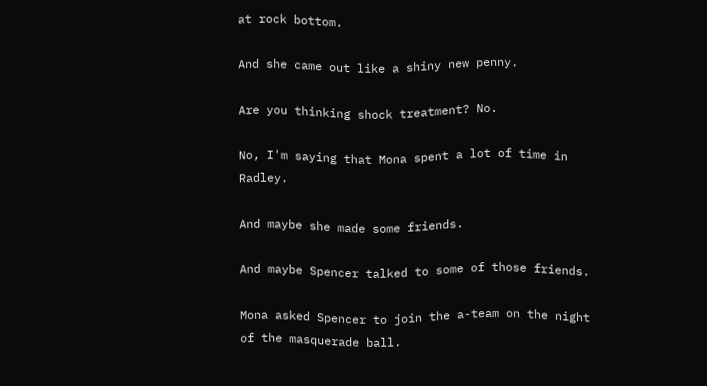at rock bottom.

And she came out like a shiny new penny.

Are you thinking shock treatment? No.

No, I'm saying that Mona spent a lot of time in Radley.

And maybe she made some friends.

And maybe Spencer talked to some of those friends.

Mona asked Spencer to join the a-team on the night of the masquerade ball.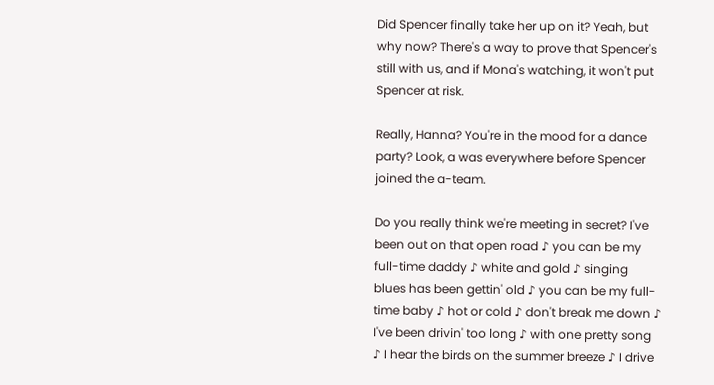Did Spencer finally take her up on it? Yeah, but why now? There's a way to prove that Spencer's still with us, and if Mona's watching, it won't put Spencer at risk.

Really, Hanna? You're in the mood for a dance party? Look, a was everywhere before Spencer joined the a-team.

Do you really think we're meeting in secret? I've been out on that open road ♪ you can be my full-time daddy ♪ white and gold ♪ singing blues has been gettin' old ♪ you can be my full-time baby ♪ hot or cold ♪ don't break me down ♪ I've been drivin' too long ♪ with one pretty song ♪ I hear the birds on the summer breeze ♪ I drive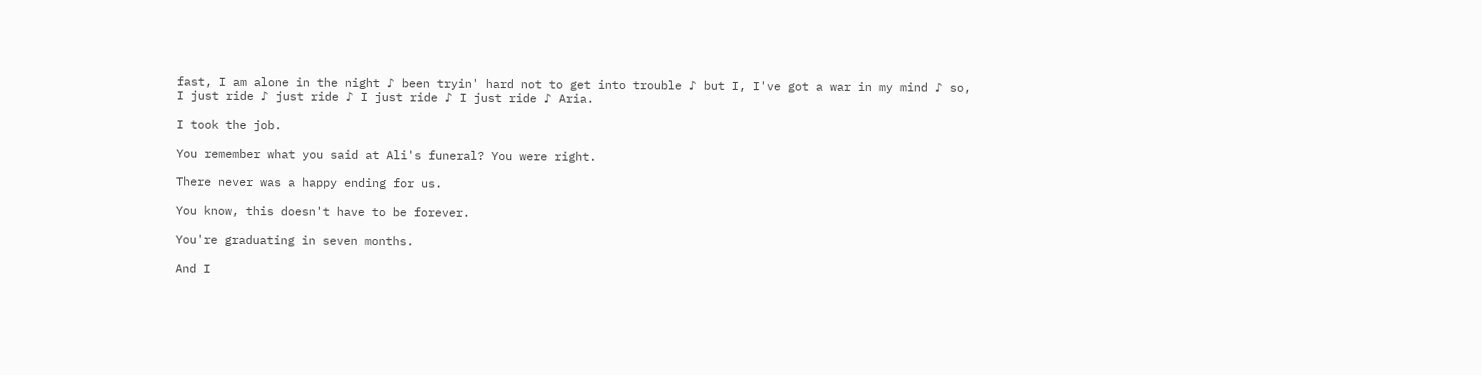fast, I am alone in the night ♪ been tryin' hard not to get into trouble ♪ but I, I've got a war in my mind ♪ so, I just ride ♪ just ride ♪ I just ride ♪ I just ride ♪ Aria.

I took the job.

You remember what you said at Ali's funeral? You were right.

There never was a happy ending for us.

You know, this doesn't have to be forever.

You're graduating in seven months.

And I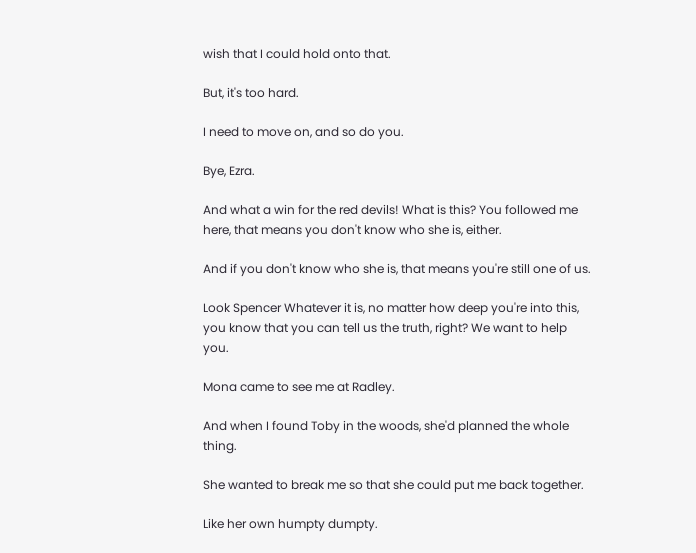wish that I could hold onto that.

But, it's too hard.

I need to move on, and so do you.

Bye, Ezra.

And what a win for the red devils! What is this? You followed me here, that means you don't know who she is, either.

And if you don't know who she is, that means you're still one of us.

Look Spencer Whatever it is, no matter how deep you're into this, you know that you can tell us the truth, right? We want to help you.

Mona came to see me at Radley.

And when I found Toby in the woods, she'd planned the whole thing.

She wanted to break me so that she could put me back together.

Like her own humpty dumpty.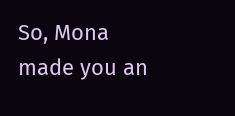So, Mona made you an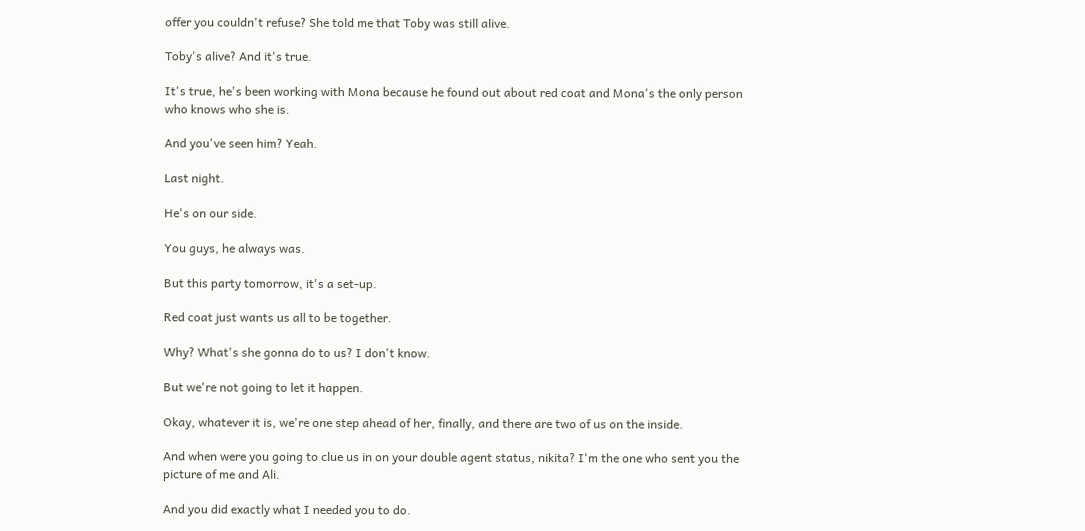offer you couldn't refuse? She told me that Toby was still alive.

Toby's alive? And it's true.

It's true, he's been working with Mona because he found out about red coat and Mona's the only person who knows who she is.

And you've seen him? Yeah.

Last night.

He's on our side.

You guys, he always was.

But this party tomorrow, it's a set-up.

Red coat just wants us all to be together.

Why? What's she gonna do to us? I don't know.

But we're not going to let it happen.

Okay, whatever it is, we're one step ahead of her, finally, and there are two of us on the inside.

And when were you going to clue us in on your double agent status, nikita? I'm the one who sent you the picture of me and Ali.

And you did exactly what I needed you to do.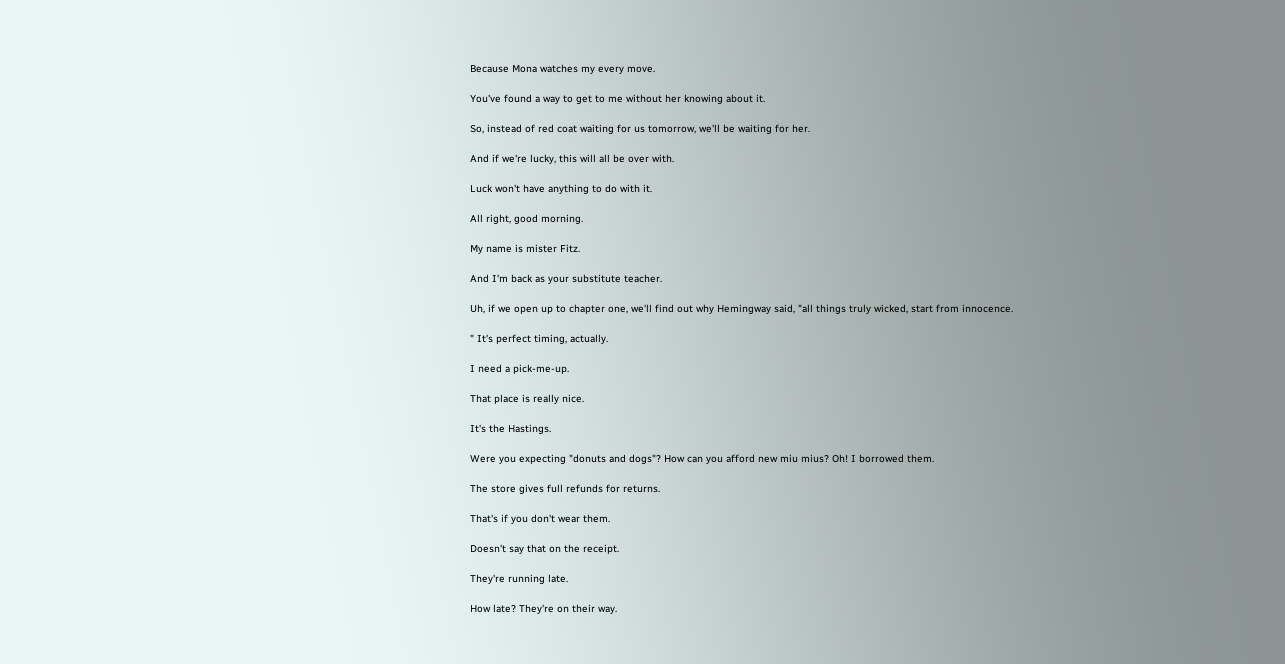Because Mona watches my every move.

You've found a way to get to me without her knowing about it.

So, instead of red coat waiting for us tomorrow, we'll be waiting for her.

And if we're lucky, this will all be over with.

Luck won't have anything to do with it.

All right, good morning.

My name is mister Fitz.

And I'm back as your substitute teacher.

Uh, if we open up to chapter one, we'll find out why Hemingway said, "all things truly wicked, start from innocence.

" It's perfect timing, actually.

I need a pick-me-up.

That place is really nice.

It's the Hastings.

Were you expecting "donuts and dogs"? How can you afford new miu mius? Oh! I borrowed them.

The store gives full refunds for returns.

That's if you don't wear them.

Doesn't say that on the receipt.

They're running late.

How late? They're on their way.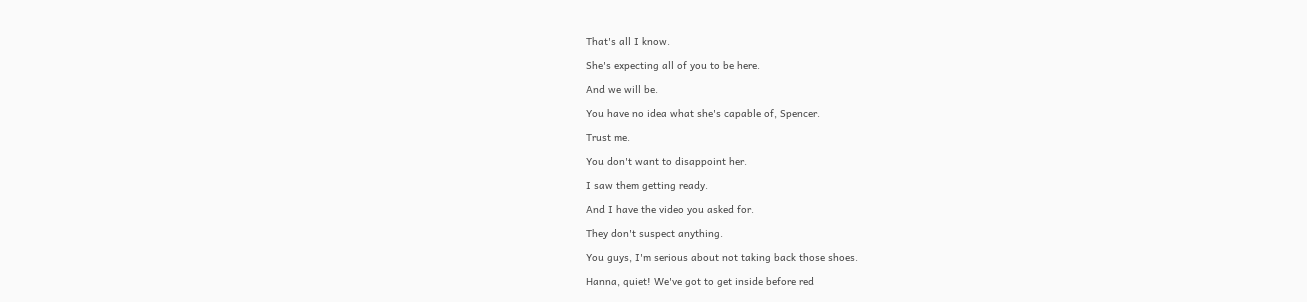That's all I know.

She's expecting all of you to be here.

And we will be.

You have no idea what she's capable of, Spencer.

Trust me.

You don't want to disappoint her.

I saw them getting ready.

And I have the video you asked for.

They don't suspect anything.

You guys, I'm serious about not taking back those shoes.

Hanna, quiet! We've got to get inside before red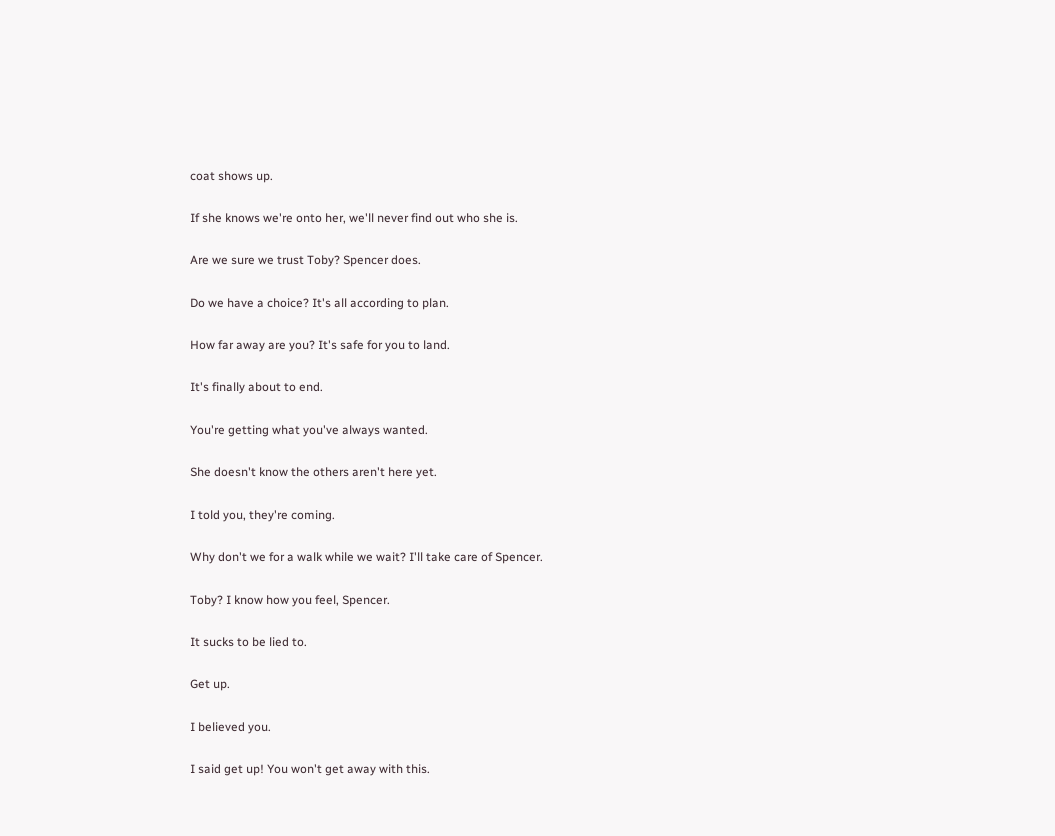coat shows up.

If she knows we're onto her, we'll never find out who she is.

Are we sure we trust Toby? Spencer does.

Do we have a choice? It's all according to plan.

How far away are you? It's safe for you to land.

It's finally about to end.

You're getting what you've always wanted.

She doesn't know the others aren't here yet.

I told you, they're coming.

Why don't we for a walk while we wait? I'll take care of Spencer.

Toby? I know how you feel, Spencer.

It sucks to be lied to.

Get up.

I believed you.

I said get up! You won't get away with this.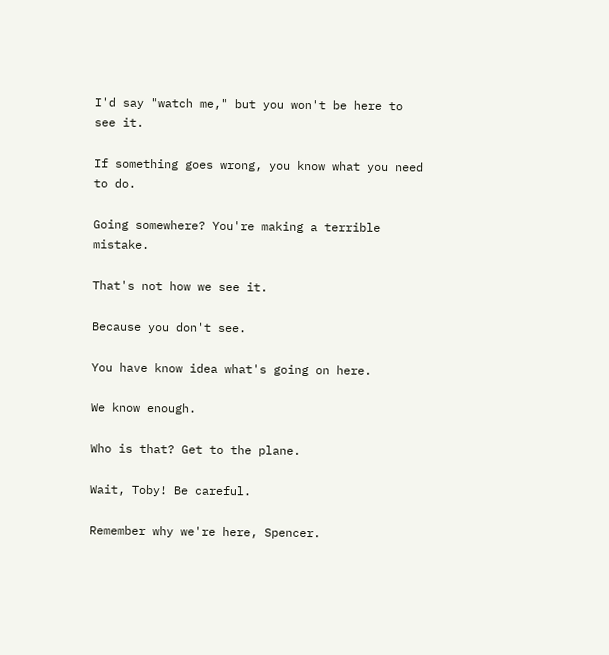I'd say "watch me," but you won't be here to see it.

If something goes wrong, you know what you need to do.

Going somewhere? You're making a terrible mistake.

That's not how we see it.

Because you don't see.

You have know idea what's going on here.

We know enough.

Who is that? Get to the plane.

Wait, Toby! Be careful.

Remember why we're here, Spencer.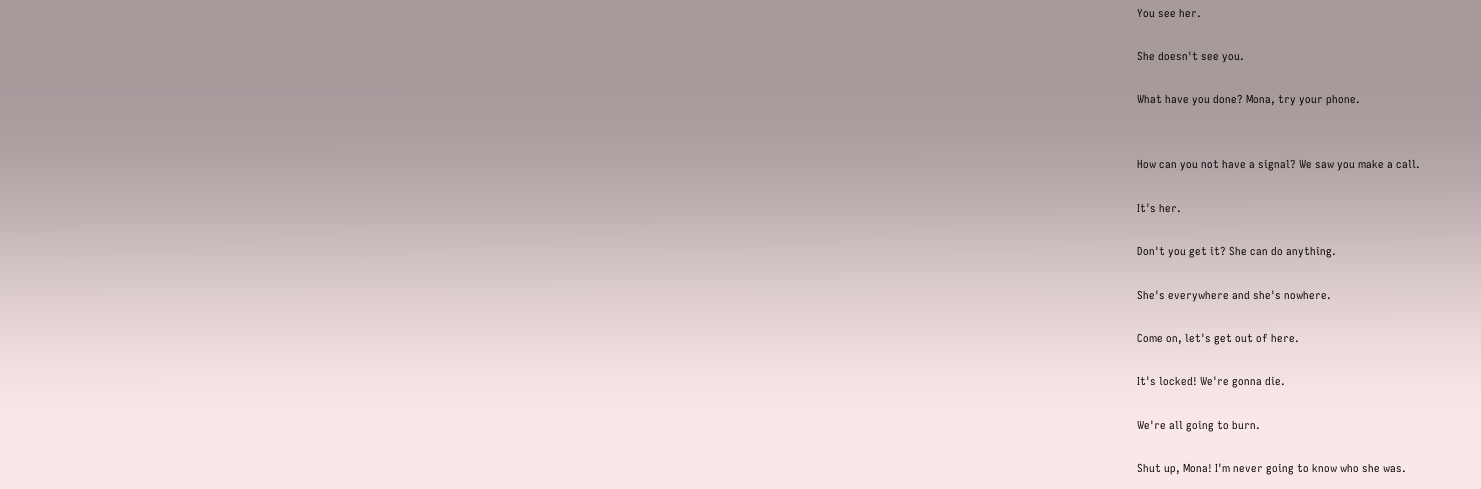You see her.

She doesn't see you.

What have you done? Mona, try your phone.


How can you not have a signal? We saw you make a call.

It's her.

Don't you get it? She can do anything.

She's everywhere and she's nowhere.

Come on, let's get out of here.

It's locked! We're gonna die.

We're all going to burn.

Shut up, Mona! I'm never going to know who she was.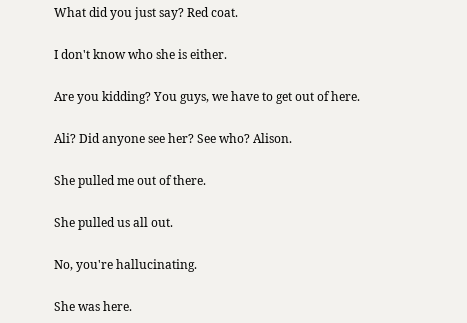What did you just say? Red coat.

I don't know who she is either.

Are you kidding? You guys, we have to get out of here.

Ali? Did anyone see her? See who? Alison.

She pulled me out of there.

She pulled us all out.

No, you're hallucinating.

She was here.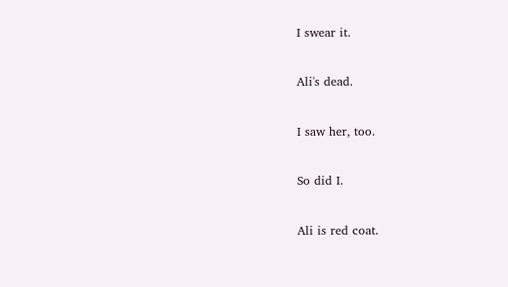I swear it.

Ali's dead.

I saw her, too.

So did I.

Ali is red coat.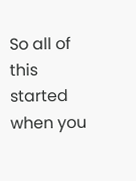So all of this started when you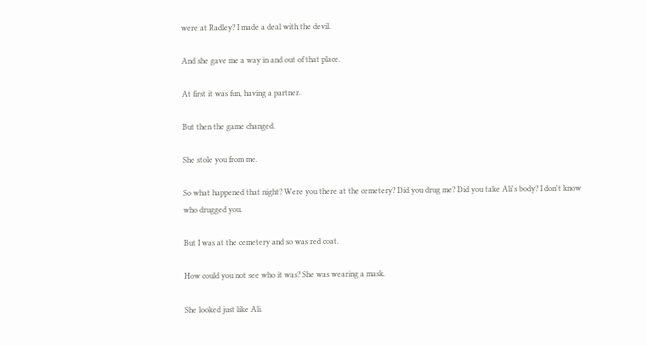were at Radley? I made a deal with the devil.

And she gave me a way in and out of that place.

At first it was fun, having a partner.

But then the game changed.

She stole you from me.

So what happened that night? Were you there at the cemetery? Did you drug me? Did you take Ali's body? I don't know who drugged you.

But I was at the cemetery and so was red coat.

How could you not see who it was? She was wearing a mask.

She looked just like Ali.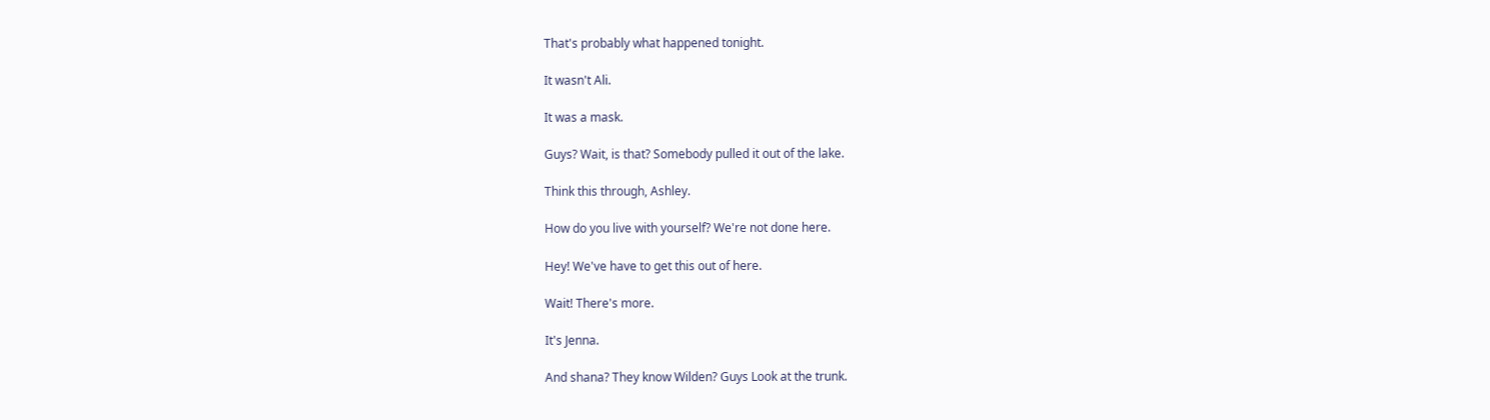That's probably what happened tonight.

It wasn't Ali.

It was a mask.

Guys? Wait, is that? Somebody pulled it out of the lake.

Think this through, Ashley.

How do you live with yourself? We're not done here.

Hey! We've have to get this out of here.

Wait! There's more.

It's Jenna.

And shana? They know Wilden? Guys Look at the trunk.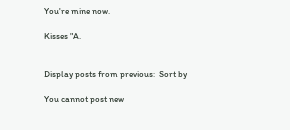You're mine now.

Kisses "A.


Display posts from previous:  Sort by

You cannot post new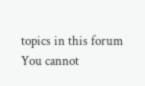topics in this forum
You cannot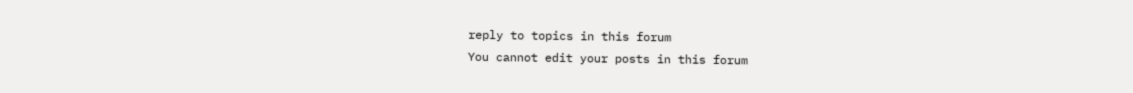reply to topics in this forum
You cannot edit your posts in this forum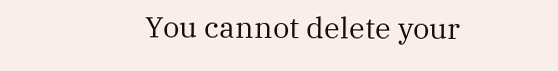You cannot delete your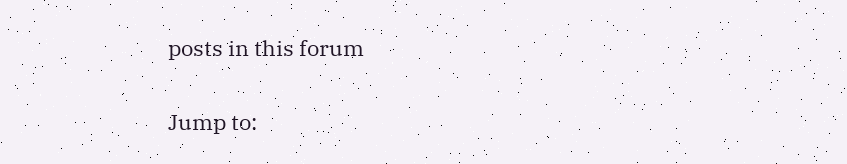posts in this forum

Jump to: